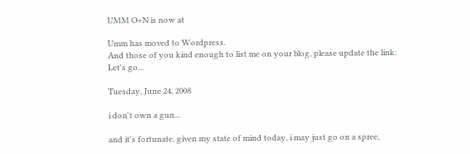UMM O+N is now at

Umm has moved to Wordpress.
And those of you kind enough to list me on your blog, please update the link:
Let's go...

Tuesday, June 24, 2008

i don't own a gun...

and it's fortunate. given my state of mind today, i may just go on a spree,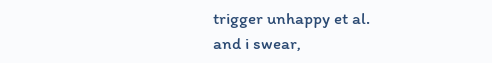trigger unhappy et al.
and i swear,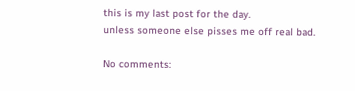this is my last post for the day.
unless someone else pisses me off real bad.

No comments: